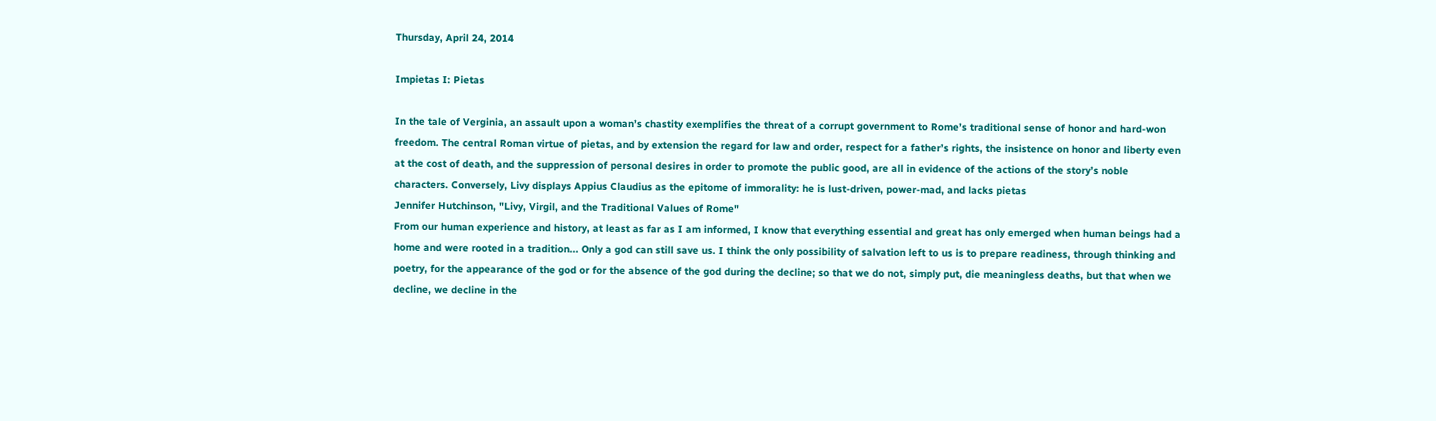Thursday, April 24, 2014

Impietas I: Pietas

In the tale of Verginia, an assault upon a woman’s chastity exemplifies the threat of a corrupt government to Rome’s traditional sense of honor and hard-won freedom. The central Roman virtue of pietas, and by extension the regard for law and order, respect for a father’s rights, the insistence on honor and liberty even at the cost of death, and the suppression of personal desires in order to promote the public good, are all in evidence of the actions of the story’s noble characters. Conversely, Livy displays Appius Claudius as the epitome of immorality: he is lust-driven, power-mad, and lacks pietas
Jennifer Hutchinson, "Livy, Virgil, and the Traditional Values of Rome"
From our human experience and history, at least as far as I am informed, I know that everything essential and great has only emerged when human beings had a home and were rooted in a tradition... Only a god can still save us. I think the only possibility of salvation left to us is to prepare readiness, through thinking and poetry, for the appearance of the god or for the absence of the god during the decline; so that we do not, simply put, die meaningless deaths, but that when we decline, we decline in the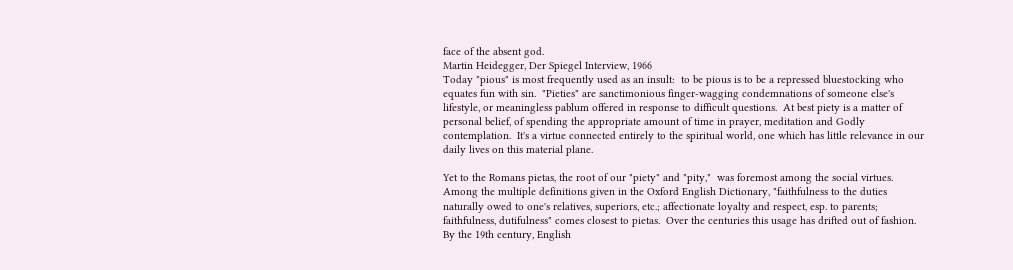face of the absent god.
Martin Heidegger, Der Spiegel Interview, 1966
Today "pious" is most frequently used as an insult:  to be pious is to be a repressed bluestocking who equates fun with sin.  "Pieties" are sanctimonious finger-wagging condemnations of someone else's lifestyle, or meaningless pablum offered in response to difficult questions.  At best piety is a matter of personal belief, of spending the appropriate amount of time in prayer, meditation and Godly contemplation.  It's a virtue connected entirely to the spiritual world, one which has little relevance in our daily lives on this material plane.

Yet to the Romans pietas, the root of our "piety" and "pity,"  was foremost among the social virtues.  Among the multiple definitions given in the Oxford English Dictionary, "faithfulness to the duties naturally owed to one's relatives, superiors, etc.; affectionate loyalty and respect, esp. to parents; faithfulness, dutifulness" comes closest to pietas.  Over the centuries this usage has drifted out of fashion.  By the 19th century, English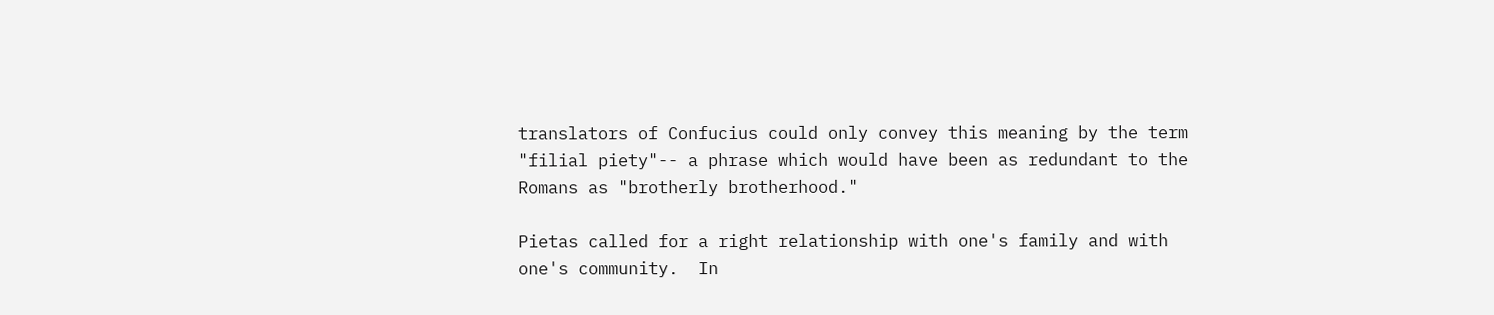translators of Confucius could only convey this meaning by the term "filial piety"-- a phrase which would have been as redundant to the Romans as "brotherly brotherhood."

Pietas called for a right relationship with one's family and with one's community.  In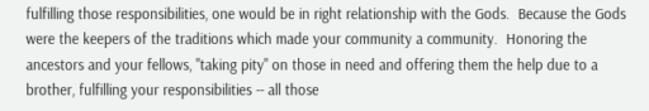fulfilling those responsibilities, one would be in right relationship with the Gods.  Because the Gods were the keepers of the traditions which made your community a community.  Honoring the ancestors and your fellows, "taking pity" on those in need and offering them the help due to a brother, fulfilling your responsibilities -- all those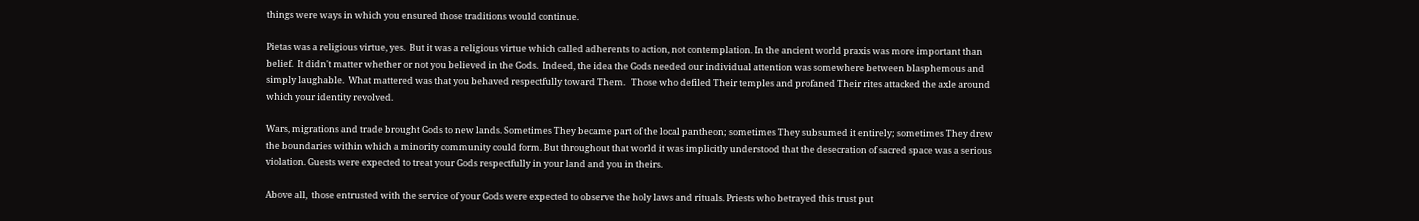things were ways in which you ensured those traditions would continue.

Pietas was a religious virtue, yes.  But it was a religious virtue which called adherents to action, not contemplation. In the ancient world praxis was more important than belief.  It didn't matter whether or not you believed in the Gods.  Indeed, the idea the Gods needed our individual attention was somewhere between blasphemous and simply laughable.  What mattered was that you behaved respectfully toward Them.   Those who defiled Their temples and profaned Their rites attacked the axle around which your identity revolved.

Wars, migrations and trade brought Gods to new lands. Sometimes They became part of the local pantheon; sometimes They subsumed it entirely; sometimes They drew the boundaries within which a minority community could form. But throughout that world it was implicitly understood that the desecration of sacred space was a serious violation. Guests were expected to treat your Gods respectfully in your land and you in theirs.

Above all,  those entrusted with the service of your Gods were expected to observe the holy laws and rituals. Priests who betrayed this trust put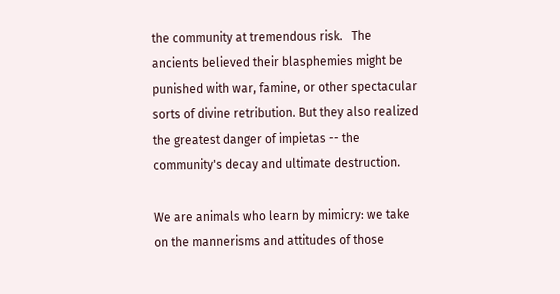the community at tremendous risk.   The ancients believed their blasphemies might be punished with war, famine, or other spectacular sorts of divine retribution. But they also realized the greatest danger of impietas -- the community's decay and ultimate destruction.

We are animals who learn by mimicry: we take on the mannerisms and attitudes of those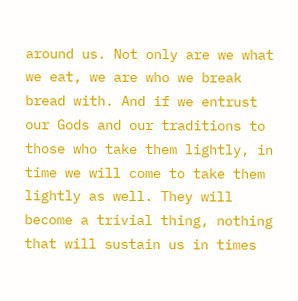around us. Not only are we what we eat, we are who we break bread with. And if we entrust our Gods and our traditions to those who take them lightly, in time we will come to take them lightly as well. They will become a trivial thing, nothing that will sustain us in times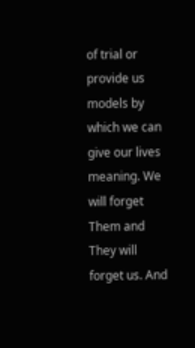of trial or provide us models by which we can give our lives meaning. We will forget Them and They will forget us. And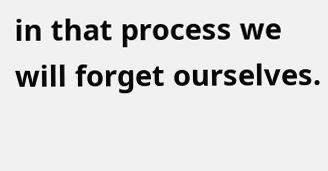in that process we will forget ourselves.